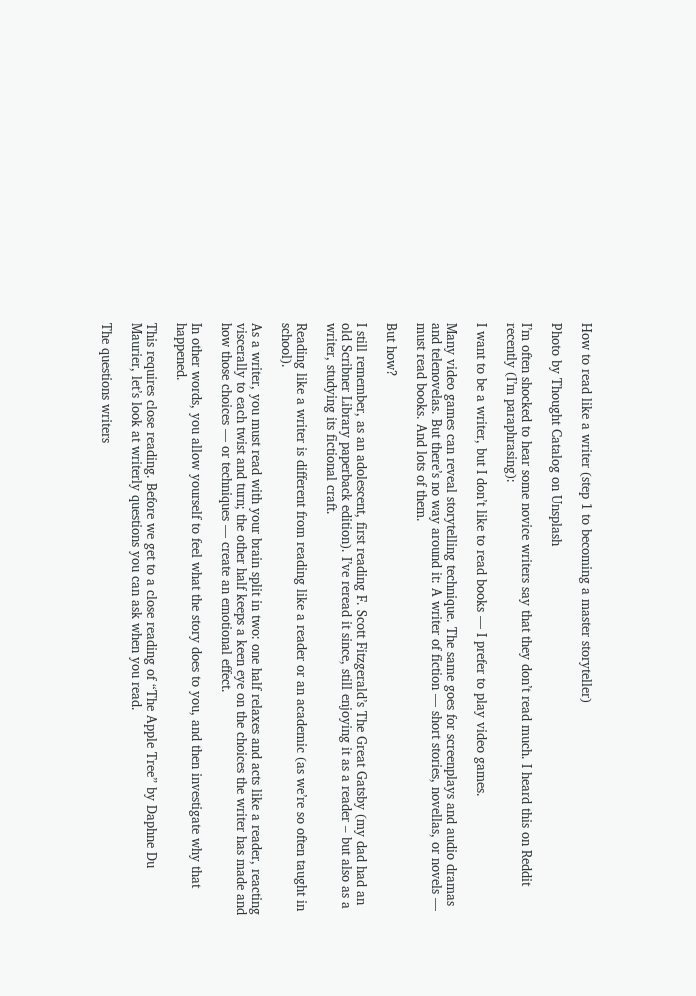How to read like a writer (step 1 to becoming a master storyteller)

Photo by Thought Catalog on Unsplash

I’m often shocked to hear some novice writers say that they don’t read much. I heard this on Reddit recently (I’m paraphrasing):

I want to be a writer, but I don’t like to read books — I prefer to play video games.

Many video games can reveal storytelling technique. The same goes for screenplays and audio dramas and telenovelas. But there’s no way around it: A writer of fiction — short stories, novellas, or novels — must read books. And lots of them.

But how?

I still remember, as an adolescent, first reading F. Scott Fitzgerald’s The Great Gatsby (my dad had an old Scribner Library paperback edition). I’ve reread it since, still enjoying it as a reader – but also as a writer, studying its fictional craft.

Reading like a writer is different from reading like a reader or an academic (as we’re so often taught in school).

As a writer, you must read with your brain split in two: one half relaxes and acts like a reader, reacting viscerally to each twist and turn; the other half keeps a keen eye on the choices the writer has made and how those choices — or techniques — create an emotional effect.

In other words, you allow yourself to feel what the story does to you, and then investigate why that happened.

This requires close reading. Before we get to a close reading of “The Apple Tree” by Daphne Du Maurier, let’s look at writerly questions you can ask when you read.

The questions writers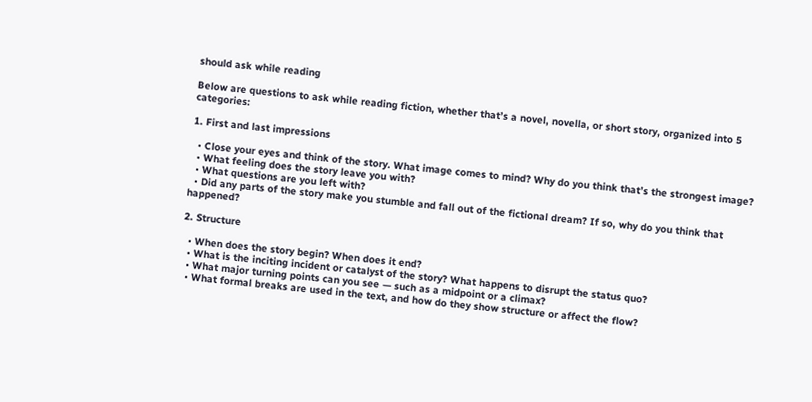should ask while reading

Below are questions to ask while reading fiction, whether that’s a novel, novella, or short story, organized into 5 categories:

1. First and last impressions

  • Close your eyes and think of the story. What image comes to mind? Why do you think that’s the strongest image?
  • What feeling does the story leave you with?
  • What questions are you left with?
  • Did any parts of the story make you stumble and fall out of the fictional dream? If so, why do you think that happened?

2. Structure

  • When does the story begin? When does it end?
  • What is the inciting incident or catalyst of the story? What happens to disrupt the status quo?
  • What major turning points can you see — such as a midpoint or a climax?
  • What formal breaks are used in the text, and how do they show structure or affect the flow?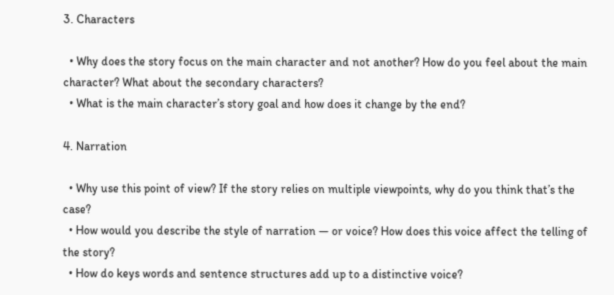3. Characters

  • Why does the story focus on the main character and not another? How do you feel about the main character? What about the secondary characters?
  • What is the main character’s story goal and how does it change by the end?

4. Narration

  • Why use this point of view? If the story relies on multiple viewpoints, why do you think that’s the case?
  • How would you describe the style of narration — or voice? How does this voice affect the telling of the story?
  • How do keys words and sentence structures add up to a distinctive voice?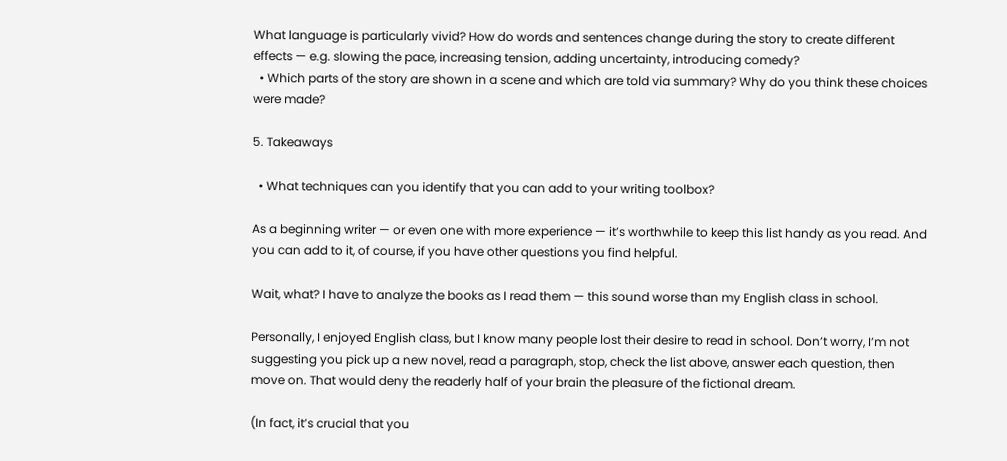What language is particularly vivid? How do words and sentences change during the story to create different effects — e.g. slowing the pace, increasing tension, adding uncertainty, introducing comedy?
  • Which parts of the story are shown in a scene and which are told via summary? Why do you think these choices were made?

5. Takeaways

  • What techniques can you identify that you can add to your writing toolbox?

As a beginning writer — or even one with more experience — it’s worthwhile to keep this list handy as you read. And you can add to it, of course, if you have other questions you find helpful.

Wait, what? I have to analyze the books as I read them — this sound worse than my English class in school.

Personally, I enjoyed English class, but I know many people lost their desire to read in school. Don’t worry, I’m not suggesting you pick up a new novel, read a paragraph, stop, check the list above, answer each question, then move on. That would deny the readerly half of your brain the pleasure of the fictional dream.

(In fact, it’s crucial that you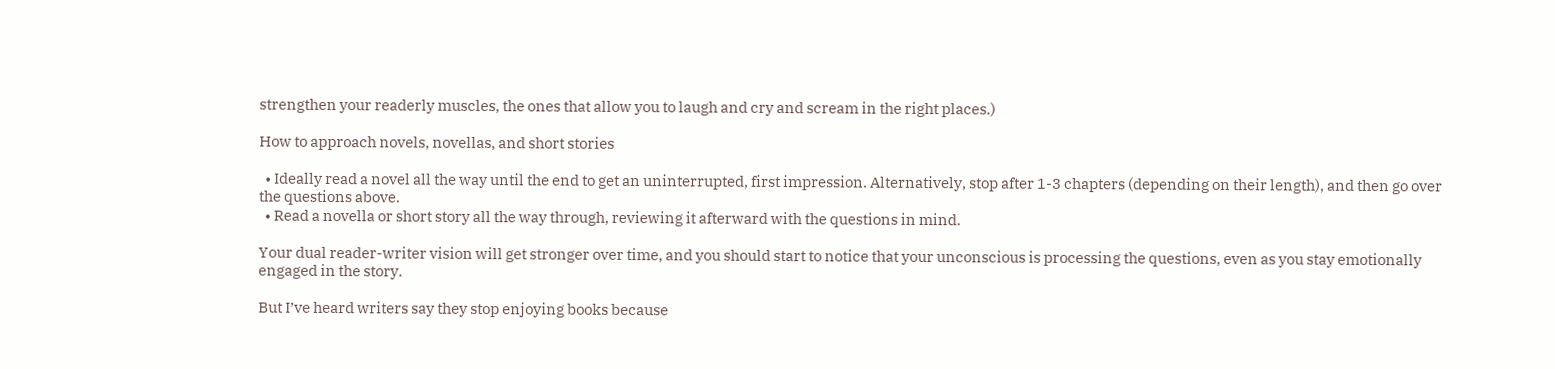strengthen your readerly muscles, the ones that allow you to laugh and cry and scream in the right places.)

How to approach novels, novellas, and short stories

  • Ideally read a novel all the way until the end to get an uninterrupted, first impression. Alternatively, stop after 1-3 chapters (depending on their length), and then go over the questions above.
  • Read a novella or short story all the way through, reviewing it afterward with the questions in mind.

Your dual reader-writer vision will get stronger over time, and you should start to notice that your unconscious is processing the questions, even as you stay emotionally engaged in the story.

But I’ve heard writers say they stop enjoying books because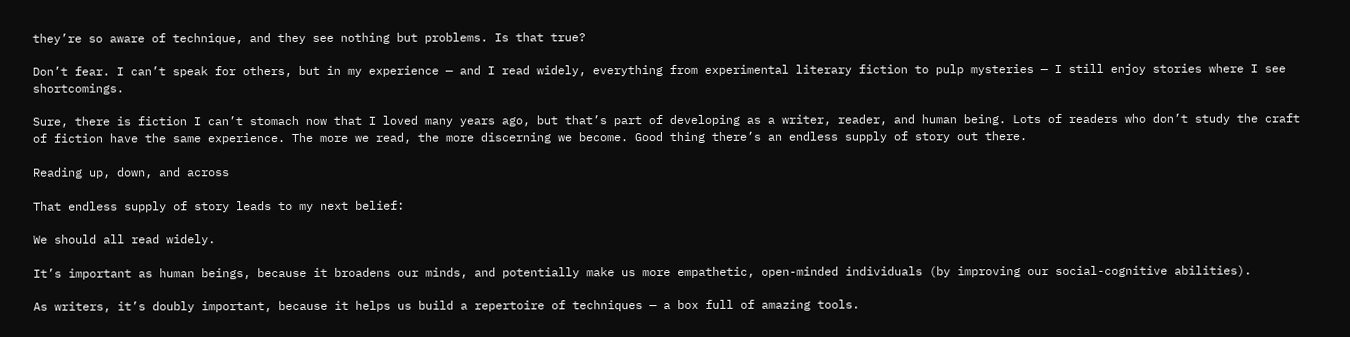they’re so aware of technique, and they see nothing but problems. Is that true?

Don’t fear. I can’t speak for others, but in my experience — and I read widely, everything from experimental literary fiction to pulp mysteries — I still enjoy stories where I see shortcomings.

Sure, there is fiction I can’t stomach now that I loved many years ago, but that’s part of developing as a writer, reader, and human being. Lots of readers who don’t study the craft of fiction have the same experience. The more we read, the more discerning we become. Good thing there’s an endless supply of story out there.

Reading up, down, and across

That endless supply of story leads to my next belief:

We should all read widely.

It’s important as human beings, because it broadens our minds, and potentially make us more empathetic, open-minded individuals (by improving our social-cognitive abilities).

As writers, it’s doubly important, because it helps us build a repertoire of techniques — a box full of amazing tools.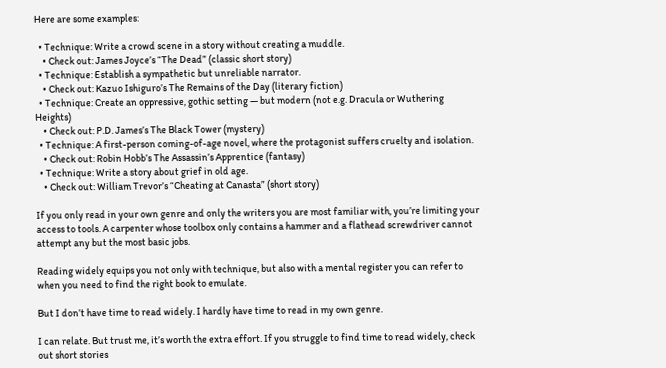Here are some examples:

  • Technique: Write a crowd scene in a story without creating a muddle.
    • Check out: James Joyce’s “The Dead” (classic short story)
  • Technique: Establish a sympathetic but unreliable narrator.
    • Check out: Kazuo Ishiguro’s The Remains of the Day (literary fiction)
  • Technique: Create an oppressive, gothic setting — but modern (not e.g. Dracula or Wuthering Heights)
    • Check out: P.D. James’s The Black Tower (mystery)
  • Technique: A first-person coming-of-age novel, where the protagonist suffers cruelty and isolation.
    • Check out: Robin Hobb’s The Assassin’s Apprentice (fantasy)
  • Technique: Write a story about grief in old age.
    • Check out: William Trevor’s “Cheating at Canasta” (short story)

If you only read in your own genre and only the writers you are most familiar with, you’re limiting your access to tools. A carpenter whose toolbox only contains a hammer and a flathead screwdriver cannot attempt any but the most basic jobs.

Reading widely equips you not only with technique, but also with a mental register you can refer to when you need to find the right book to emulate.

But I don’t have time to read widely. I hardly have time to read in my own genre.

I can relate. But trust me, it’s worth the extra effort. If you struggle to find time to read widely, check out short stories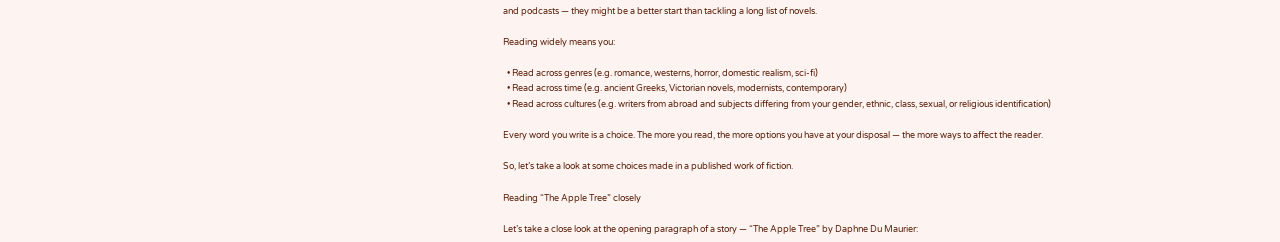and podcasts — they might be a better start than tackling a long list of novels.

Reading widely means you:

  • Read across genres (e.g. romance, westerns, horror, domestic realism, sci-fi)
  • Read across time (e.g. ancient Greeks, Victorian novels, modernists, contemporary)
  • Read across cultures (e.g. writers from abroad and subjects differing from your gender, ethnic, class, sexual, or religious identification)

Every word you write is a choice. The more you read, the more options you have at your disposal — the more ways to affect the reader.

So, let’s take a look at some choices made in a published work of fiction.

Reading “The Apple Tree” closely

Let’s take a close look at the opening paragraph of a story — “The Apple Tree” by Daphne Du Maurier: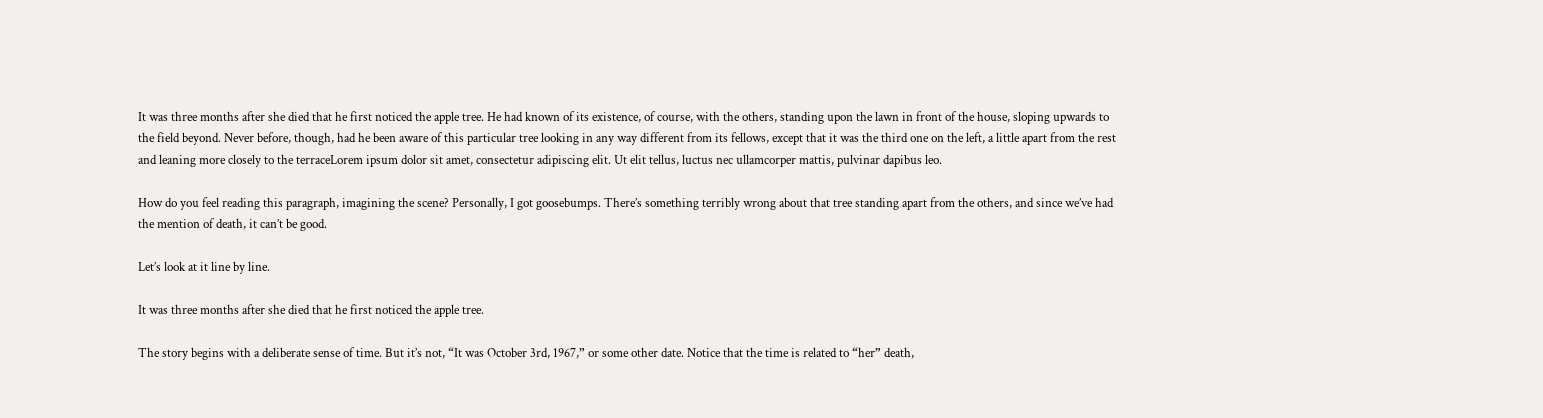It was three months after she died that he first noticed the apple tree. He had known of its existence, of course, with the others, standing upon the lawn in front of the house, sloping upwards to the field beyond. Never before, though, had he been aware of this particular tree looking in any way different from its fellows, except that it was the third one on the left, a little apart from the rest and leaning more closely to the terraceLorem ipsum dolor sit amet, consectetur adipiscing elit. Ut elit tellus, luctus nec ullamcorper mattis, pulvinar dapibus leo.

How do you feel reading this paragraph, imagining the scene? Personally, I got goosebumps. There’s something terribly wrong about that tree standing apart from the others, and since we’ve had the mention of death, it can’t be good.

Let’s look at it line by line.

It was three months after she died that he first noticed the apple tree.

The story begins with a deliberate sense of time. But it’s not, “It was October 3rd, 1967,” or some other date. Notice that the time is related to “her” death,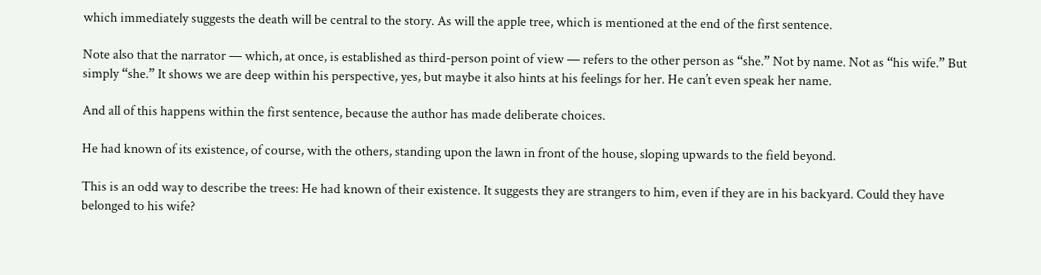which immediately suggests the death will be central to the story. As will the apple tree, which is mentioned at the end of the first sentence.

Note also that the narrator — which, at once, is established as third-person point of view — refers to the other person as “she.” Not by name. Not as “his wife.” But simply “she.” It shows we are deep within his perspective, yes, but maybe it also hints at his feelings for her. He can’t even speak her name.

And all of this happens within the first sentence, because the author has made deliberate choices.

He had known of its existence, of course, with the others, standing upon the lawn in front of the house, sloping upwards to the field beyond.

This is an odd way to describe the trees: He had known of their existence. It suggests they are strangers to him, even if they are in his backyard. Could they have belonged to his wife?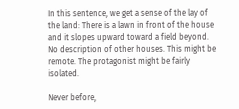In this sentence, we get a sense of the lay of the land: There is a lawn in front of the house and it slopes upward toward a field beyond. No description of other houses. This might be remote. The protagonist might be fairly isolated.

Never before,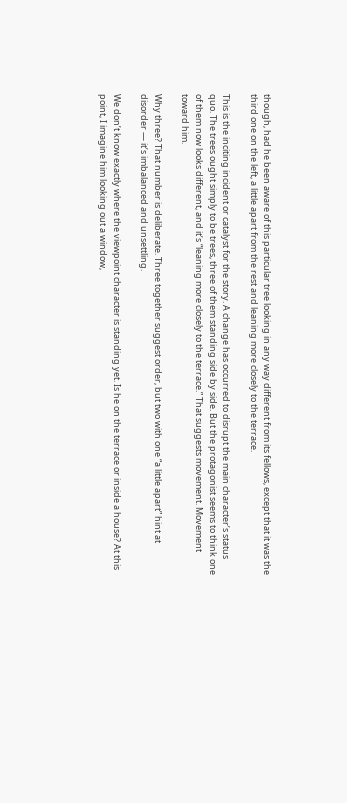though, had he been aware of this particular tree looking in any way different from its fellows, except that it was the third one on the left, a little apart from the rest and leaning more closely to the terrace.

This is the inciting incident or catalyst for the story. A change has occurred to disrupt the main character’s status quo. The trees ought simply to be trees, three of them standing side by side. But the protagonist seems to think one of them now looks different, and it’s “leaning more closely to the terrace.” That suggests movement. Movement toward him.

Why three? That number is deliberate. Three together suggest order, but two with one “a little apart” hint at disorder — it’s imbalanced and unsettling.

We don’t know exactly where the viewpoint character is standing yet. Is he on the terrace or inside a house? At this point, I imagine him looking out a window,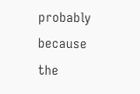probably because the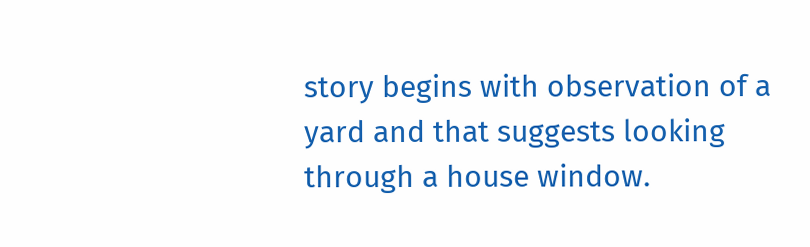story begins with observation of a yard and that suggests looking through a house window.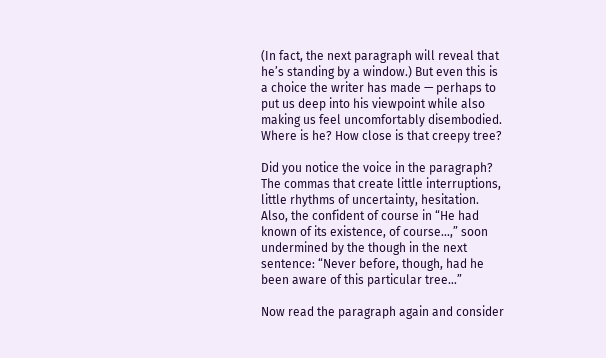(In fact, the next paragraph will reveal that he’s standing by a window.) But even this is a choice the writer has made — perhaps to put us deep into his viewpoint while also making us feel uncomfortably disembodied. Where is he? How close is that creepy tree?

Did you notice the voice in the paragraph? The commas that create little interruptions, little rhythms of uncertainty, hesitation. Also, the confident of course in “He had known of its existence, of course…,” soon undermined by the though in the next sentence: “Never before, though, had he been aware of this particular tree…”

Now read the paragraph again and consider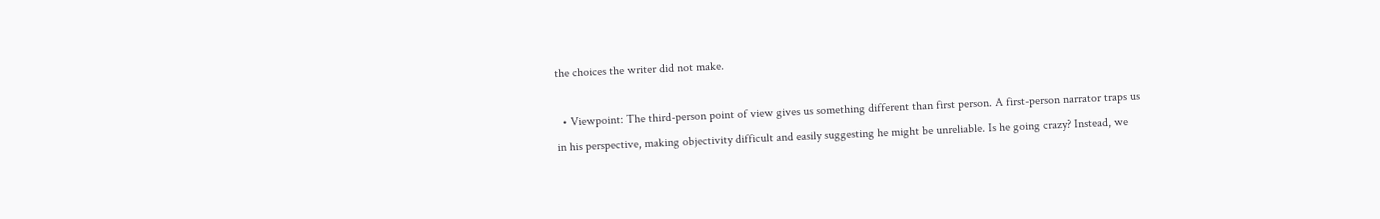the choices the writer did not make.

  • Viewpoint: The third-person point of view gives us something different than first person. A first-person narrator traps us in his perspective, making objectivity difficult and easily suggesting he might be unreliable. Is he going crazy? Instead, we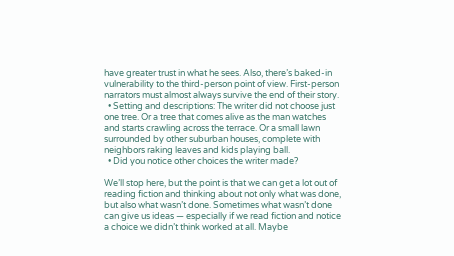have greater trust in what he sees. Also, there’s baked-in vulnerability to the third-person point of view. First-person narrators must almost always survive the end of their story.
  • Setting and descriptions: The writer did not choose just one tree. Or a tree that comes alive as the man watches and starts crawling across the terrace. Or a small lawn surrounded by other suburban houses, complete with neighbors raking leaves and kids playing ball.
  • Did you notice other choices the writer made?

We’ll stop here, but the point is that we can get a lot out of reading fiction and thinking about not only what was done, but also what wasn’t done. Sometimes what wasn’t done can give us ideas — especially if we read fiction and notice a choice we didn’t think worked at all. Maybe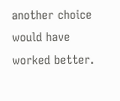another choice would have worked better.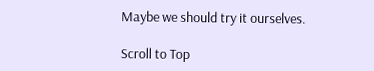Maybe we should try it ourselves.

Scroll to Top